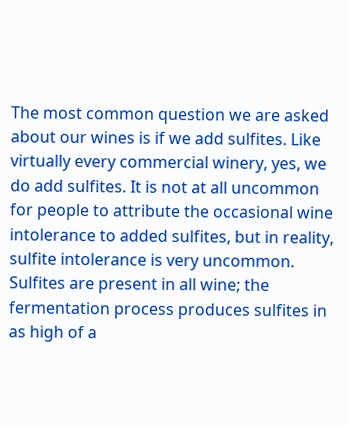The most common question we are asked about our wines is if we add sulfites. Like virtually every commercial winery, yes, we do add sulfites. It is not at all uncommon for people to attribute the occasional wine intolerance to added sulfites, but in reality, sulfite intolerance is very uncommon. Sulfites are present in all wine; the fermentation process produces sulfites in as high of a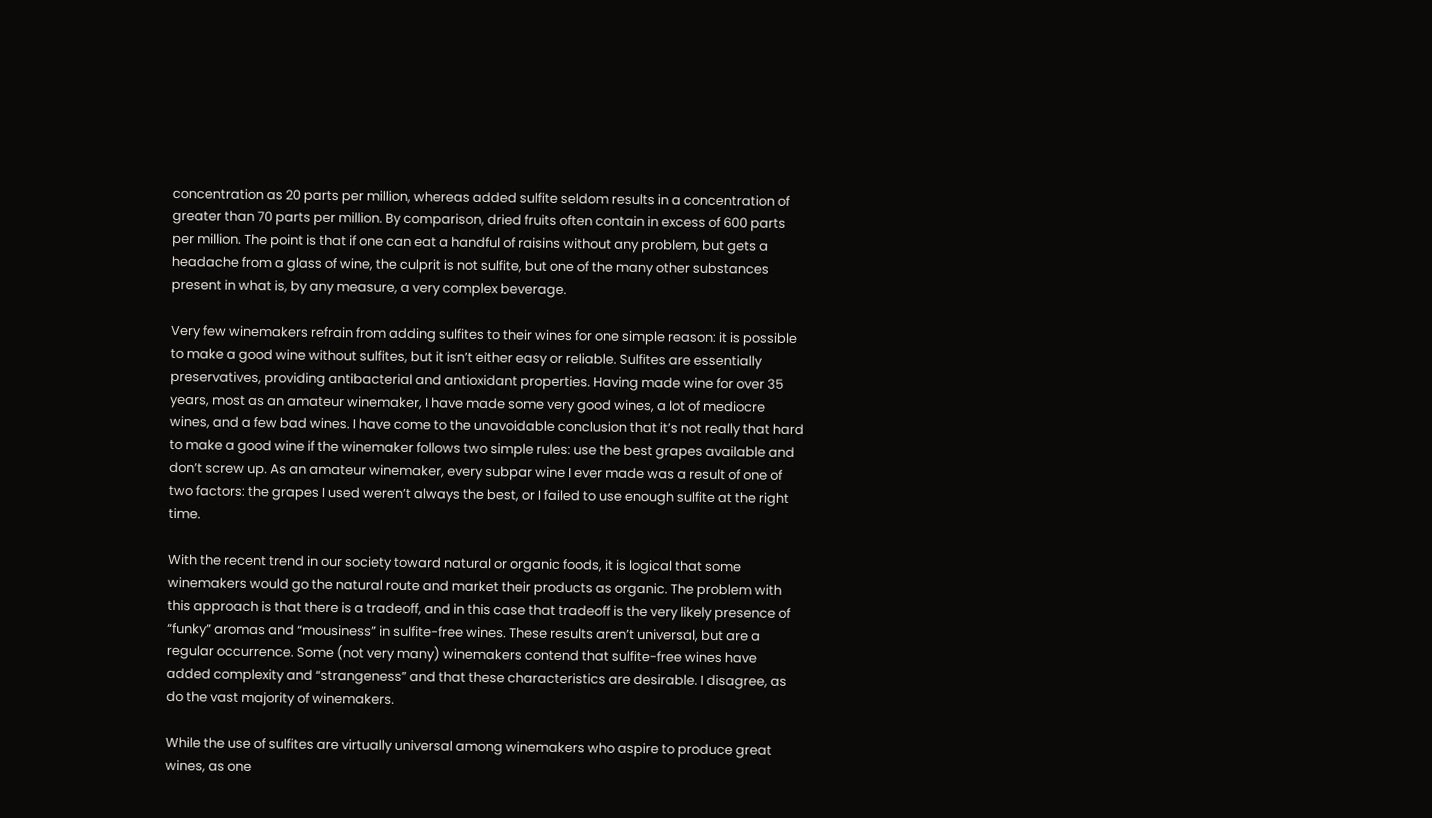concentration as 20 parts per million, whereas added sulfite seldom results in a concentration of greater than 70 parts per million. By comparison, dried fruits often contain in excess of 600 parts per million. The point is that if one can eat a handful of raisins without any problem, but gets a headache from a glass of wine, the culprit is not sulfite, but one of the many other substances present in what is, by any measure, a very complex beverage.

Very few winemakers refrain from adding sulfites to their wines for one simple reason: it is possible to make a good wine without sulfites, but it isn’t either easy or reliable. Sulfites are essentially preservatives, providing antibacterial and antioxidant properties. Having made wine for over 35 years, most as an amateur winemaker, I have made some very good wines, a lot of mediocre wines, and a few bad wines. I have come to the unavoidable conclusion that it’s not really that hard to make a good wine if the winemaker follows two simple rules: use the best grapes available and don’t screw up. As an amateur winemaker, every subpar wine I ever made was a result of one of two factors: the grapes I used weren’t always the best, or I failed to use enough sulfite at the right time.

With the recent trend in our society toward natural or organic foods, it is logical that some winemakers would go the natural route and market their products as organic. The problem with this approach is that there is a tradeoff, and in this case that tradeoff is the very likely presence of “funky” aromas and “mousiness” in sulfite-free wines. These results aren’t universal, but are a regular occurrence. Some (not very many) winemakers contend that sulfite-free wines have added complexity and “strangeness” and that these characteristics are desirable. I disagree, as do the vast majority of winemakers.

While the use of sulfites are virtually universal among winemakers who aspire to produce great wines, as one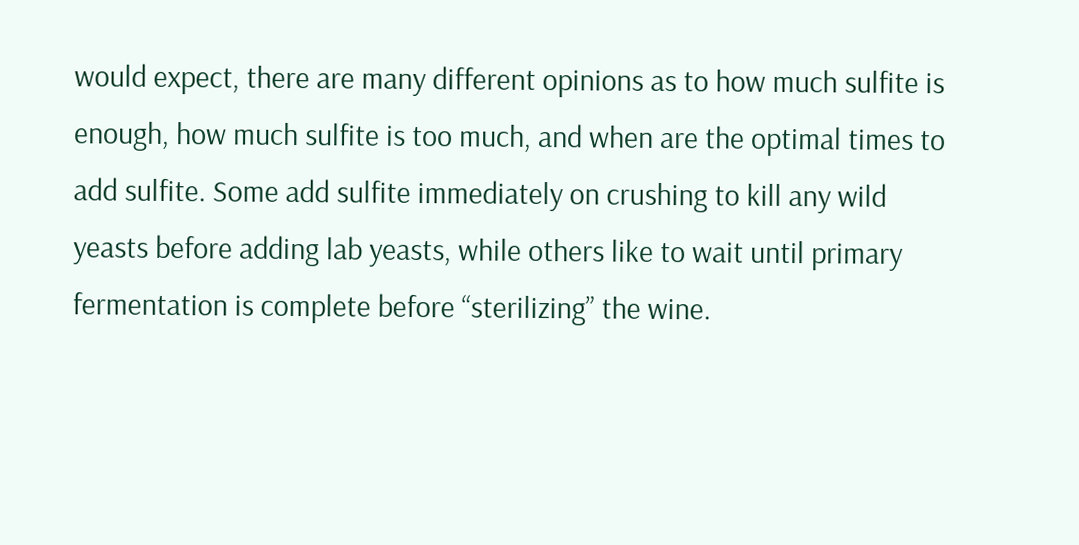would expect, there are many different opinions as to how much sulfite is enough, how much sulfite is too much, and when are the optimal times to add sulfite. Some add sulfite immediately on crushing to kill any wild yeasts before adding lab yeasts, while others like to wait until primary fermentation is complete before “sterilizing” the wine.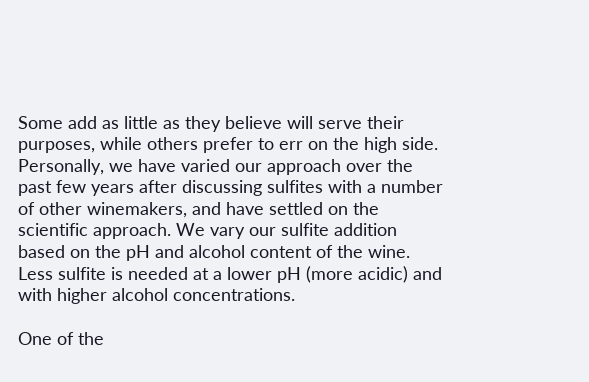Some add as little as they believe will serve their purposes, while others prefer to err on the high side. Personally, we have varied our approach over the past few years after discussing sulfites with a number of other winemakers, and have settled on the scientific approach. We vary our sulfite addition based on the pH and alcohol content of the wine. Less sulfite is needed at a lower pH (more acidic) and with higher alcohol concentrations.

One of the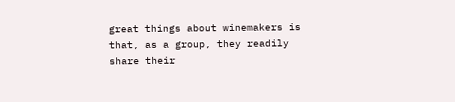great things about winemakers is that, as a group, they readily share their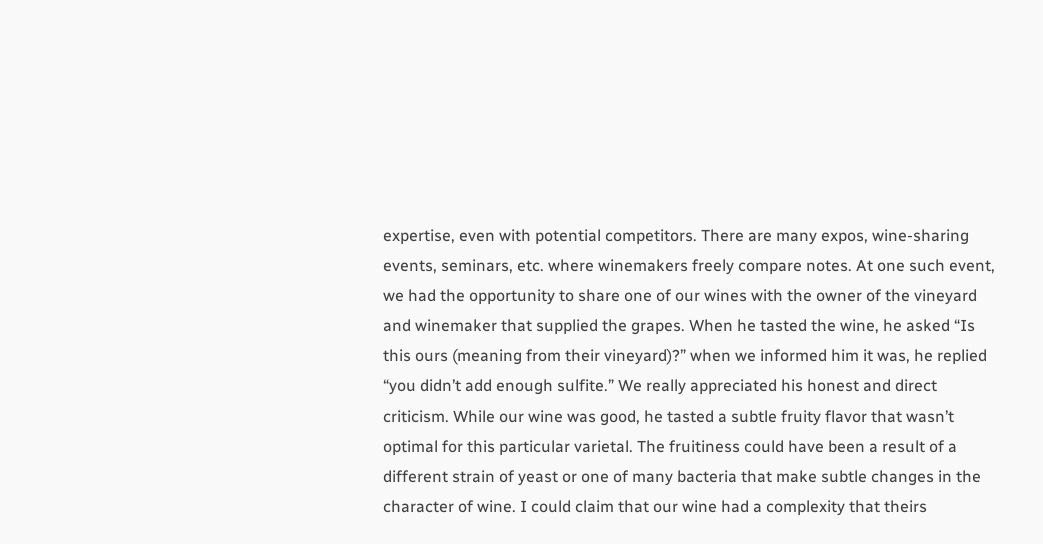expertise, even with potential competitors. There are many expos, wine-sharing events, seminars, etc. where winemakers freely compare notes. At one such event, we had the opportunity to share one of our wines with the owner of the vineyard and winemaker that supplied the grapes. When he tasted the wine, he asked “Is this ours (meaning from their vineyard)?” when we informed him it was, he replied “you didn’t add enough sulfite.” We really appreciated his honest and direct criticism. While our wine was good, he tasted a subtle fruity flavor that wasn’t optimal for this particular varietal. The fruitiness could have been a result of a different strain of yeast or one of many bacteria that make subtle changes in the character of wine. I could claim that our wine had a complexity that theirs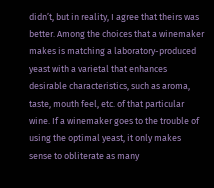didn’t, but in reality, I agree that theirs was better. Among the choices that a winemaker makes is matching a laboratory-produced yeast with a varietal that enhances desirable characteristics, such as aroma, taste, mouth feel, etc. of that particular wine. If a winemaker goes to the trouble of using the optimal yeast, it only makes sense to obliterate as many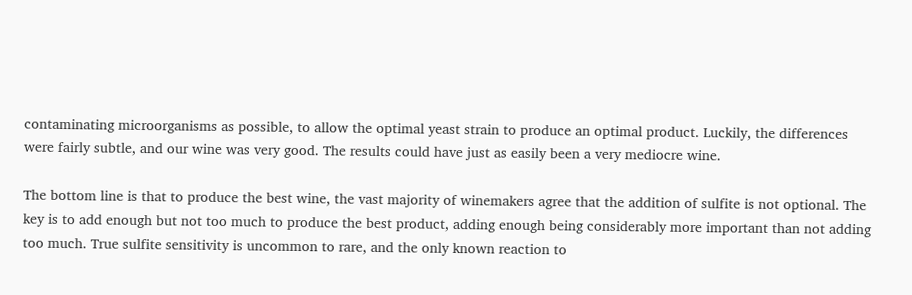contaminating microorganisms as possible, to allow the optimal yeast strain to produce an optimal product. Luckily, the differences were fairly subtle, and our wine was very good. The results could have just as easily been a very mediocre wine.

The bottom line is that to produce the best wine, the vast majority of winemakers agree that the addition of sulfite is not optional. The key is to add enough but not too much to produce the best product, adding enough being considerably more important than not adding too much. True sulfite sensitivity is uncommon to rare, and the only known reaction to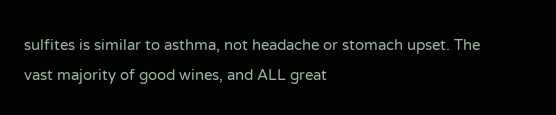sulfites is similar to asthma, not headache or stomach upset. The vast majority of good wines, and ALL great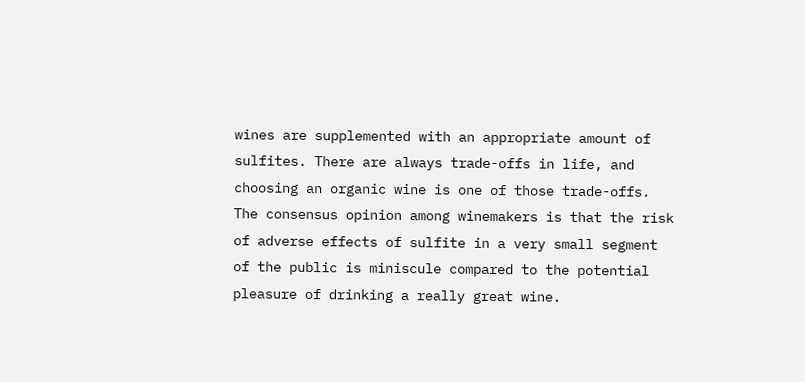wines are supplemented with an appropriate amount of sulfites. There are always trade-offs in life, and choosing an organic wine is one of those trade-offs. The consensus opinion among winemakers is that the risk of adverse effects of sulfite in a very small segment of the public is miniscule compared to the potential pleasure of drinking a really great wine.